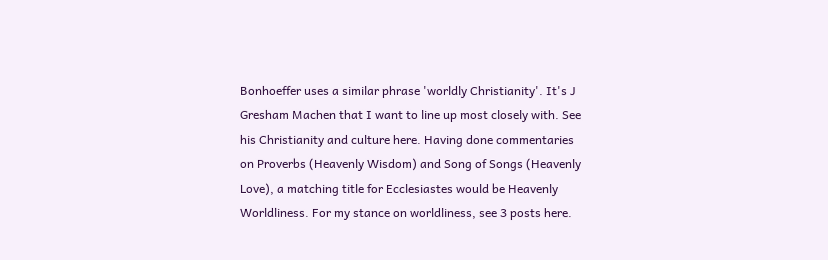Bonhoeffer uses a similar phrase 'worldly Christianity'. It's J Gresham Machen that I want to line up most closely with. See his Christianity and culture here. Having done commentaries on Proverbs (Heavenly Wisdom) and Song of Songs (Heavenly Love), a matching title for Ecclesiastes would be Heavenly Worldliness. For my stance on worldliness, see 3 posts here.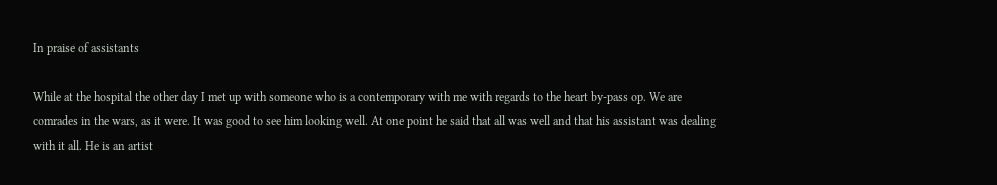In praise of assistants

While at the hospital the other day I met up with someone who is a contemporary with me with regards to the heart by-pass op. We are comrades in the wars, as it were. It was good to see him looking well. At one point he said that all was well and that his assistant was dealing with it all. He is an artist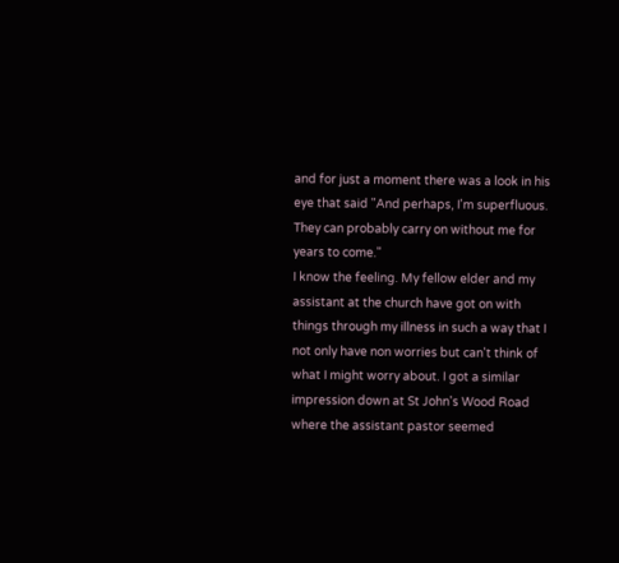and for just a moment there was a look in his eye that said "And perhaps, I'm superfluous. They can probably carry on without me for years to come."
I know the feeling. My fellow elder and my assistant at the church have got on with things through my illness in such a way that I not only have non worries but can't think of what I might worry about. I got a similar impression down at St John's Wood Road where the assistant pastor seemed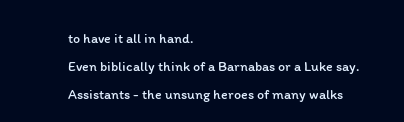to have it all in hand.
Even biblically think of a Barnabas or a Luke say.
Assistants - the unsung heroes of many walks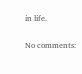in life.

No comments: